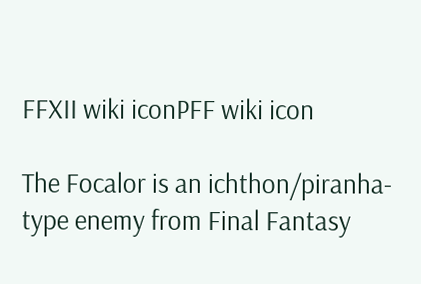FFXII wiki iconPFF wiki icon

The Focalor is an ichthon/piranha-type enemy from Final Fantasy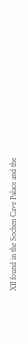XII found in the Sochen Cave Palace and the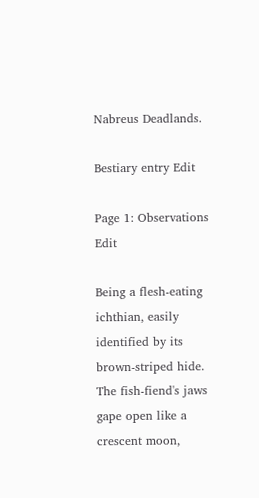Nabreus Deadlands.

Bestiary entry Edit

Page 1: Observations Edit

Being a flesh-eating ichthian, easily identified by its brown-striped hide. The fish-fiend's jaws gape open like a crescent moon,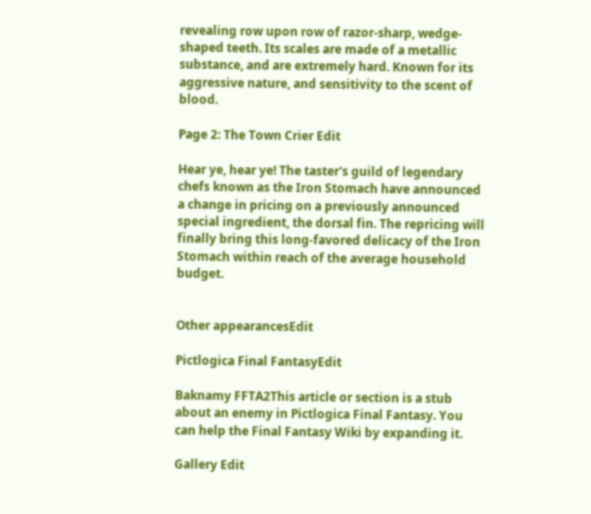revealing row upon row of razor-sharp, wedge-shaped teeth. Its scales are made of a metallic substance, and are extremely hard. Known for its aggressive nature, and sensitivity to the scent of blood.

Page 2: The Town Crier Edit

Hear ye, hear ye! The taster's guild of legendary chefs known as the Iron Stomach have announced a change in pricing on a previously announced special ingredient, the dorsal fin. The repricing will finally bring this long-favored delicacy of the Iron Stomach within reach of the average household budget.


Other appearancesEdit

Pictlogica Final FantasyEdit

Baknamy FFTA2This article or section is a stub about an enemy in Pictlogica Final Fantasy. You can help the Final Fantasy Wiki by expanding it.

Gallery Edit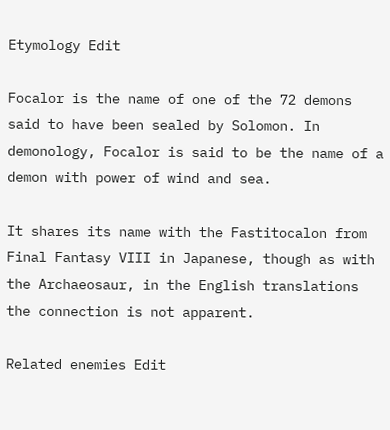Etymology Edit

Focalor is the name of one of the 72 demons said to have been sealed by Solomon. In demonology, Focalor is said to be the name of a demon with power of wind and sea.

It shares its name with the Fastitocalon from Final Fantasy VIII in Japanese, though as with the Archaeosaur, in the English translations the connection is not apparent.

Related enemies Edit